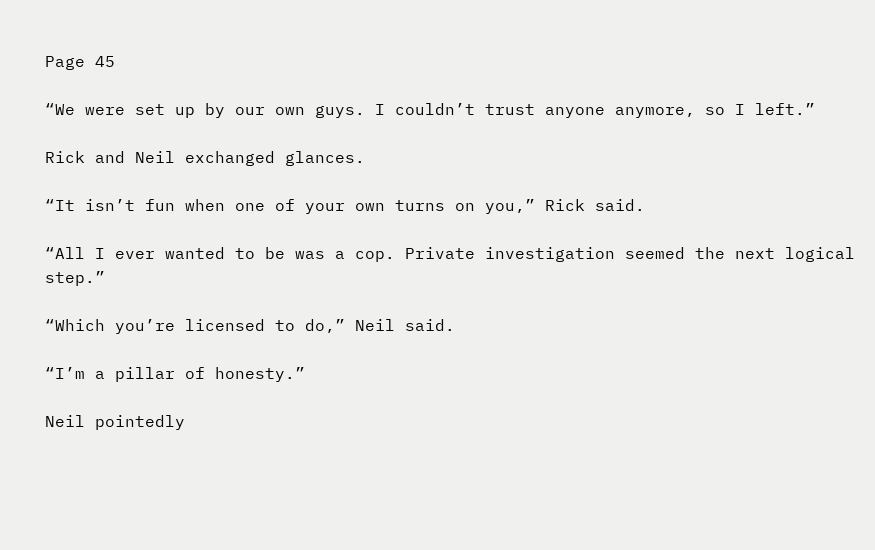Page 45

“We were set up by our own guys. I couldn’t trust anyone anymore, so I left.”

Rick and Neil exchanged glances.

“It isn’t fun when one of your own turns on you,” Rick said.

“All I ever wanted to be was a cop. Private investigation seemed the next logical step.”

“Which you’re licensed to do,” Neil said.

“I’m a pillar of honesty.”

Neil pointedly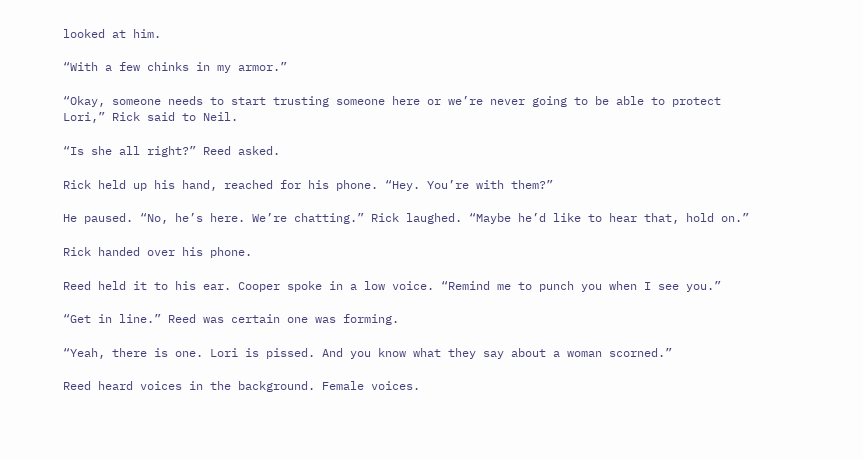looked at him.

“With a few chinks in my armor.”

“Okay, someone needs to start trusting someone here or we’re never going to be able to protect Lori,” Rick said to Neil.

“Is she all right?” Reed asked.

Rick held up his hand, reached for his phone. “Hey. You’re with them?”

He paused. “No, he’s here. We’re chatting.” Rick laughed. “Maybe he’d like to hear that, hold on.”

Rick handed over his phone.

Reed held it to his ear. Cooper spoke in a low voice. “Remind me to punch you when I see you.”

“Get in line.” Reed was certain one was forming.

“Yeah, there is one. Lori is pissed. And you know what they say about a woman scorned.”

Reed heard voices in the background. Female voices.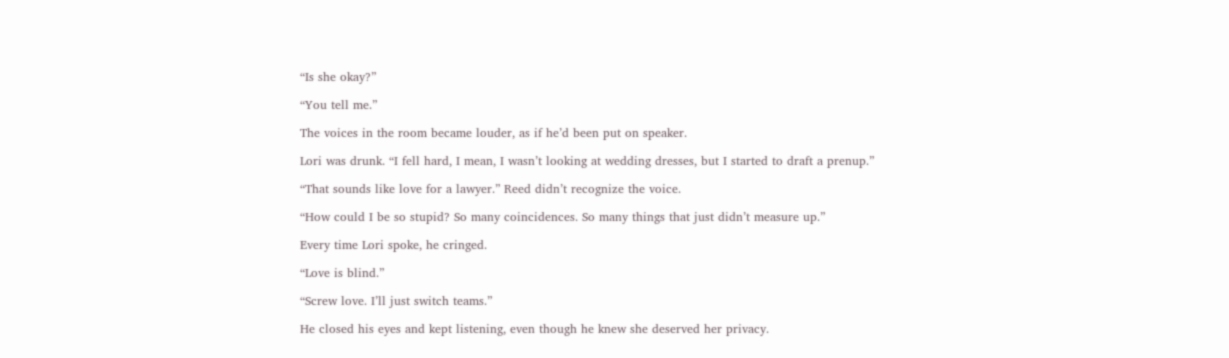“Is she okay?”

“You tell me.”

The voices in the room became louder, as if he’d been put on speaker.

Lori was drunk. “I fell hard, I mean, I wasn’t looking at wedding dresses, but I started to draft a prenup.”

“That sounds like love for a lawyer.” Reed didn’t recognize the voice.

“How could I be so stupid? So many coincidences. So many things that just didn’t measure up.”

Every time Lori spoke, he cringed.

“Love is blind.”

“Screw love. I’ll just switch teams.”

He closed his eyes and kept listening, even though he knew she deserved her privacy.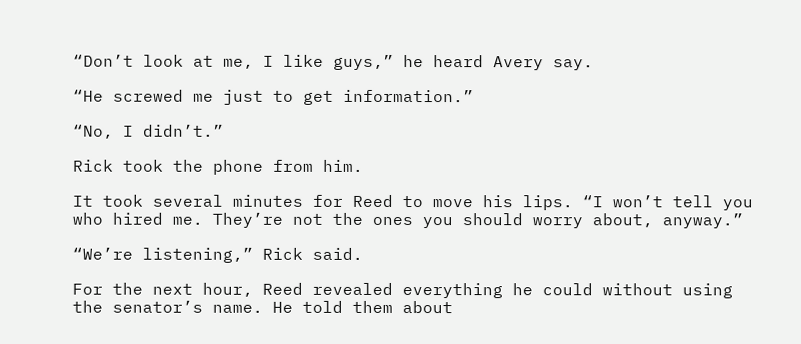“Don’t look at me, I like guys,” he heard Avery say.

“He screwed me just to get information.”

“No, I didn’t.”

Rick took the phone from him.

It took several minutes for Reed to move his lips. “I won’t tell you who hired me. They’re not the ones you should worry about, anyway.”

“We’re listening,” Rick said.

For the next hour, Reed revealed everything he could without using the senator’s name. He told them about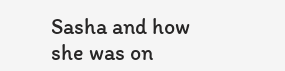Sasha and how she was on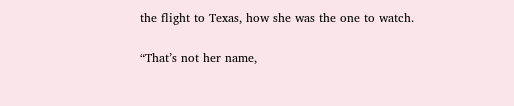the flight to Texas, how she was the one to watch.

“That’s not her name,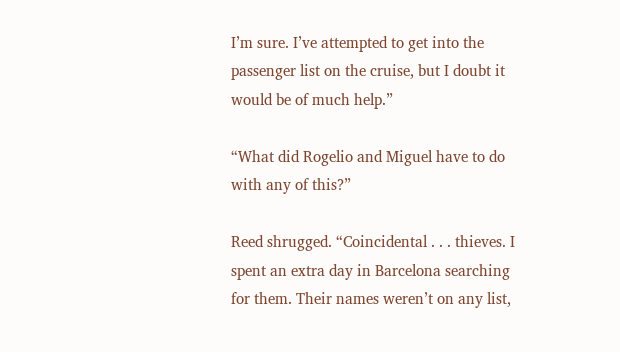I’m sure. I’ve attempted to get into the passenger list on the cruise, but I doubt it would be of much help.”

“What did Rogelio and Miguel have to do with any of this?”

Reed shrugged. “Coincidental . . . thieves. I spent an extra day in Barcelona searching for them. Their names weren’t on any list,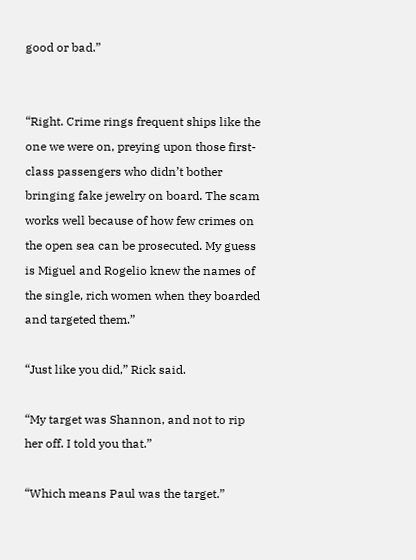good or bad.”


“Right. Crime rings frequent ships like the one we were on, preying upon those first-class passengers who didn’t bother bringing fake jewelry on board. The scam works well because of how few crimes on the open sea can be prosecuted. My guess is Miguel and Rogelio knew the names of the single, rich women when they boarded and targeted them.”

“Just like you did,” Rick said.

“My target was Shannon, and not to rip her off. I told you that.”

“Which means Paul was the target.”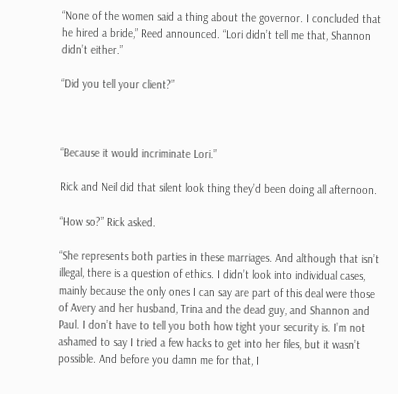“None of the women said a thing about the governor. I concluded that he hired a bride,” Reed announced. “Lori didn’t tell me that, Shannon didn’t either.”

“Did you tell your client?”



“Because it would incriminate Lori.”

Rick and Neil did that silent look thing they’d been doing all afternoon.

“How so?” Rick asked.

“She represents both parties in these marriages. And although that isn’t illegal, there is a question of ethics. I didn’t look into individual cases, mainly because the only ones I can say are part of this deal were those of Avery and her husband, Trina and the dead guy, and Shannon and Paul. I don’t have to tell you both how tight your security is. I’m not ashamed to say I tried a few hacks to get into her files, but it wasn’t possible. And before you damn me for that, I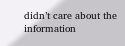didn’t care about the information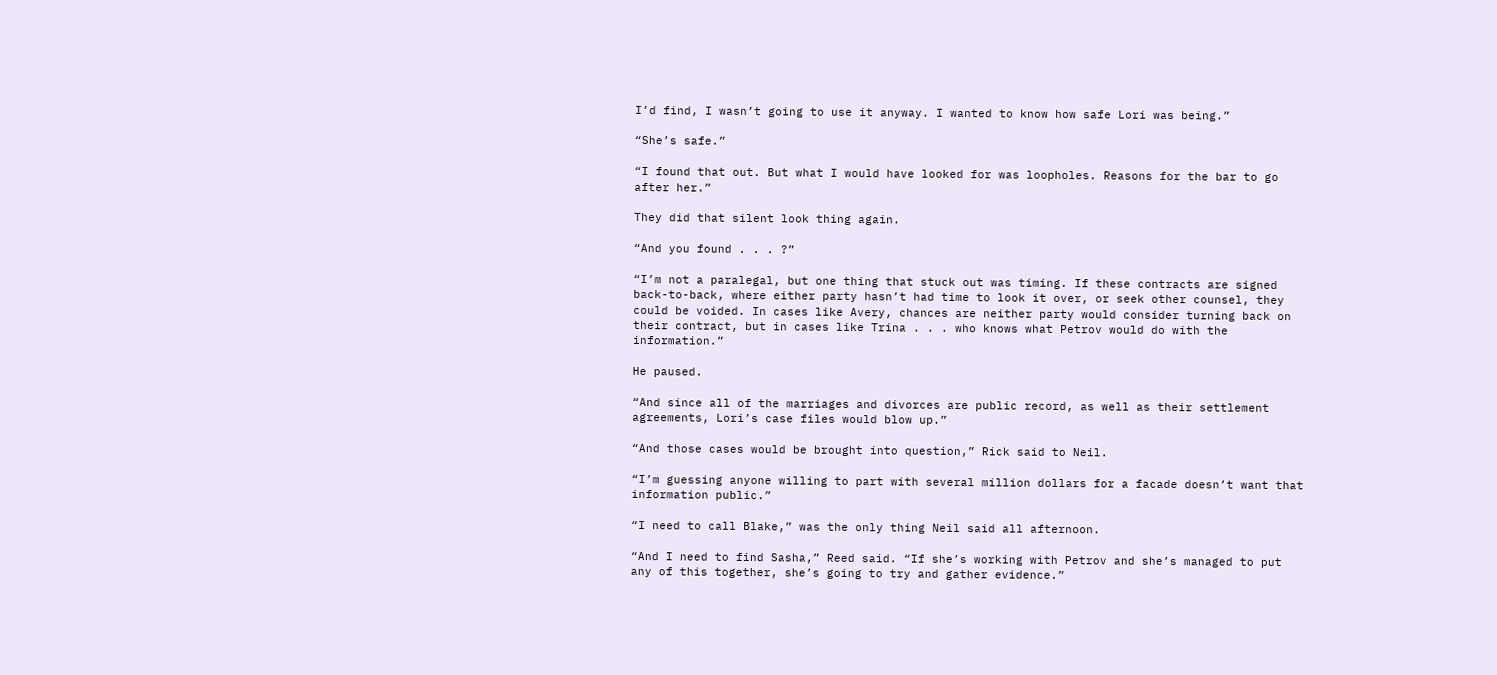I’d find, I wasn’t going to use it anyway. I wanted to know how safe Lori was being.”

“She’s safe.”

“I found that out. But what I would have looked for was loopholes. Reasons for the bar to go after her.”

They did that silent look thing again.

“And you found . . . ?”

“I’m not a paralegal, but one thing that stuck out was timing. If these contracts are signed back-to-back, where either party hasn’t had time to look it over, or seek other counsel, they could be voided. In cases like Avery, chances are neither party would consider turning back on their contract, but in cases like Trina . . . who knows what Petrov would do with the information.”

He paused.

“And since all of the marriages and divorces are public record, as well as their settlement agreements, Lori’s case files would blow up.”

“And those cases would be brought into question,” Rick said to Neil.

“I’m guessing anyone willing to part with several million dollars for a facade doesn’t want that information public.”

“I need to call Blake,” was the only thing Neil said all afternoon.

“And I need to find Sasha,” Reed said. “If she’s working with Petrov and she’s managed to put any of this together, she’s going to try and gather evidence.”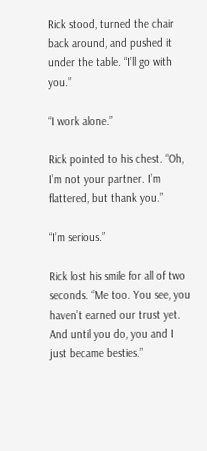Rick stood, turned the chair back around, and pushed it under the table. “I’ll go with you.”

“I work alone.”

Rick pointed to his chest. “Oh, I’m not your partner. I’m flattered, but thank you.”

“I’m serious.”

Rick lost his smile for all of two seconds. “Me too. You see, you haven’t earned our trust yet. And until you do, you and I just became besties.”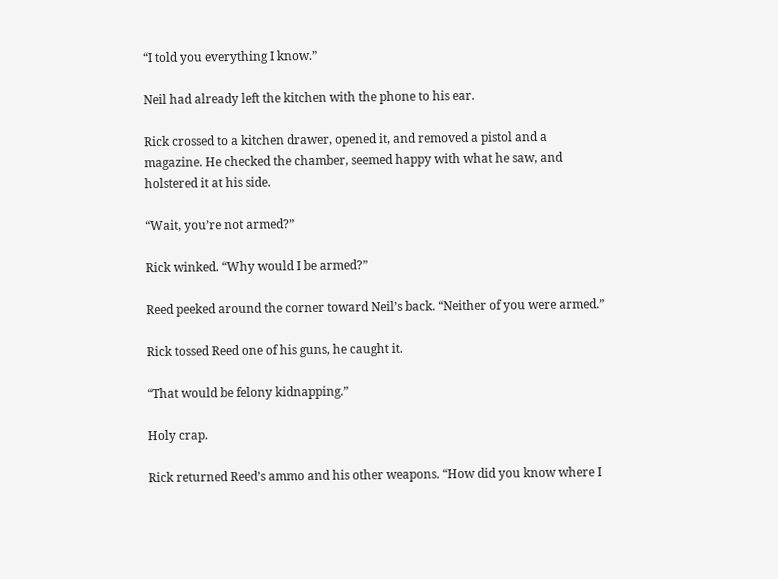“I told you everything I know.”

Neil had already left the kitchen with the phone to his ear.

Rick crossed to a kitchen drawer, opened it, and removed a pistol and a magazine. He checked the chamber, seemed happy with what he saw, and holstered it at his side.

“Wait, you’re not armed?”

Rick winked. “Why would I be armed?”

Reed peeked around the corner toward Neil’s back. “Neither of you were armed.”

Rick tossed Reed one of his guns, he caught it.

“That would be felony kidnapping.”

Holy crap.

Rick returned Reed’s ammo and his other weapons. “How did you know where I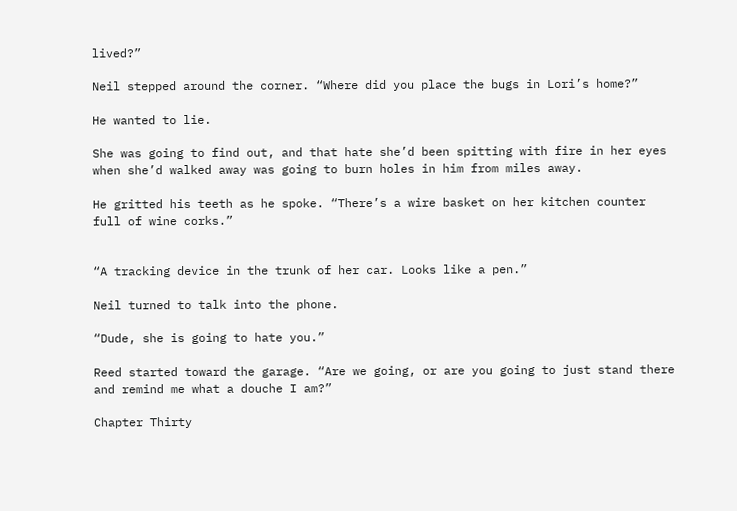lived?”

Neil stepped around the corner. “Where did you place the bugs in Lori’s home?”

He wanted to lie.

She was going to find out, and that hate she’d been spitting with fire in her eyes when she’d walked away was going to burn holes in him from miles away.

He gritted his teeth as he spoke. “There’s a wire basket on her kitchen counter full of wine corks.”


“A tracking device in the trunk of her car. Looks like a pen.”

Neil turned to talk into the phone.

“Dude, she is going to hate you.”

Reed started toward the garage. “Are we going, or are you going to just stand there and remind me what a douche I am?”

Chapter Thirty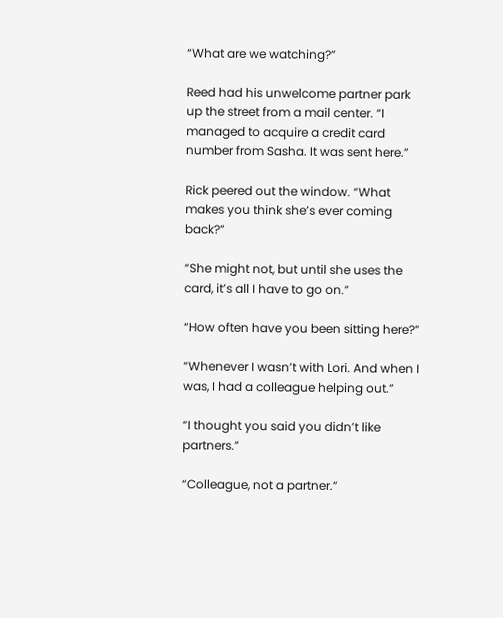“What are we watching?”

Reed had his unwelcome partner park up the street from a mail center. “I managed to acquire a credit card number from Sasha. It was sent here.”

Rick peered out the window. “What makes you think she’s ever coming back?”

“She might not, but until she uses the card, it’s all I have to go on.”

“How often have you been sitting here?”

“Whenever I wasn’t with Lori. And when I was, I had a colleague helping out.”

“I thought you said you didn’t like partners.”

“Colleague, not a partner.”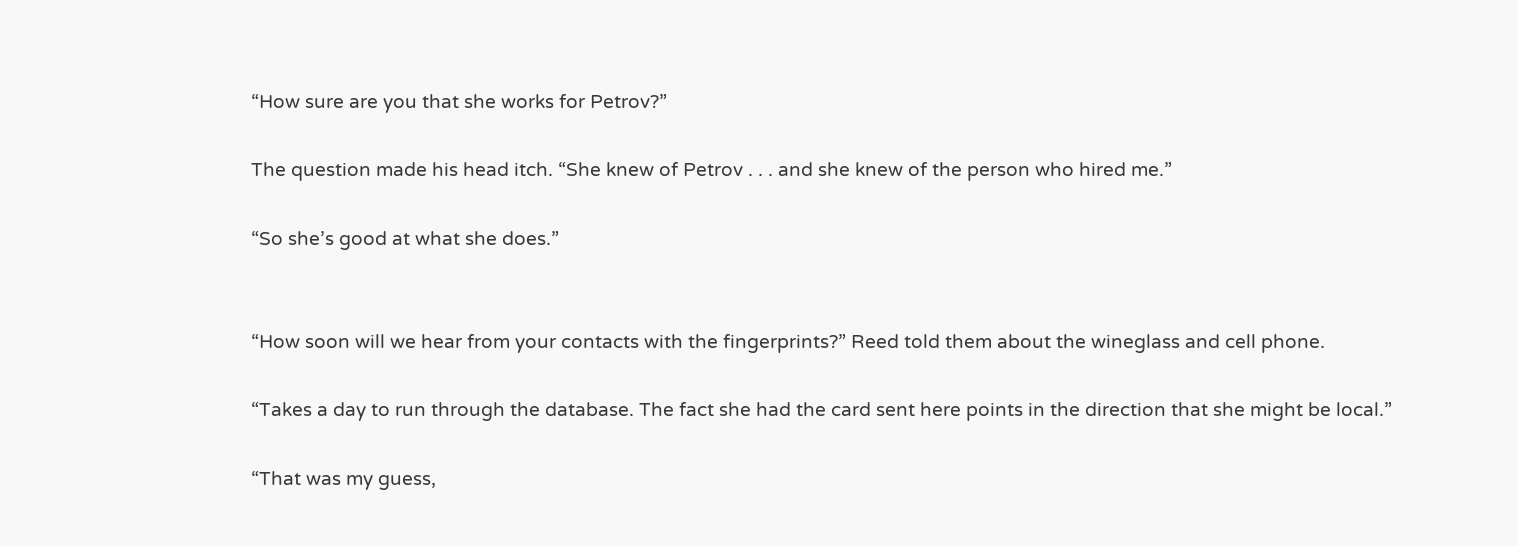“How sure are you that she works for Petrov?”

The question made his head itch. “She knew of Petrov . . . and she knew of the person who hired me.”

“So she’s good at what she does.”


“How soon will we hear from your contacts with the fingerprints?” Reed told them about the wineglass and cell phone.

“Takes a day to run through the database. The fact she had the card sent here points in the direction that she might be local.”

“That was my guess,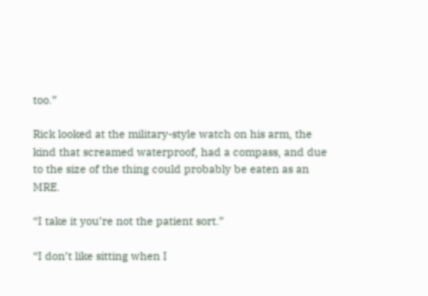too.”

Rick looked at the military-style watch on his arm, the kind that screamed waterproof, had a compass, and due to the size of the thing could probably be eaten as an MRE.

“I take it you’re not the patient sort.”

“I don’t like sitting when I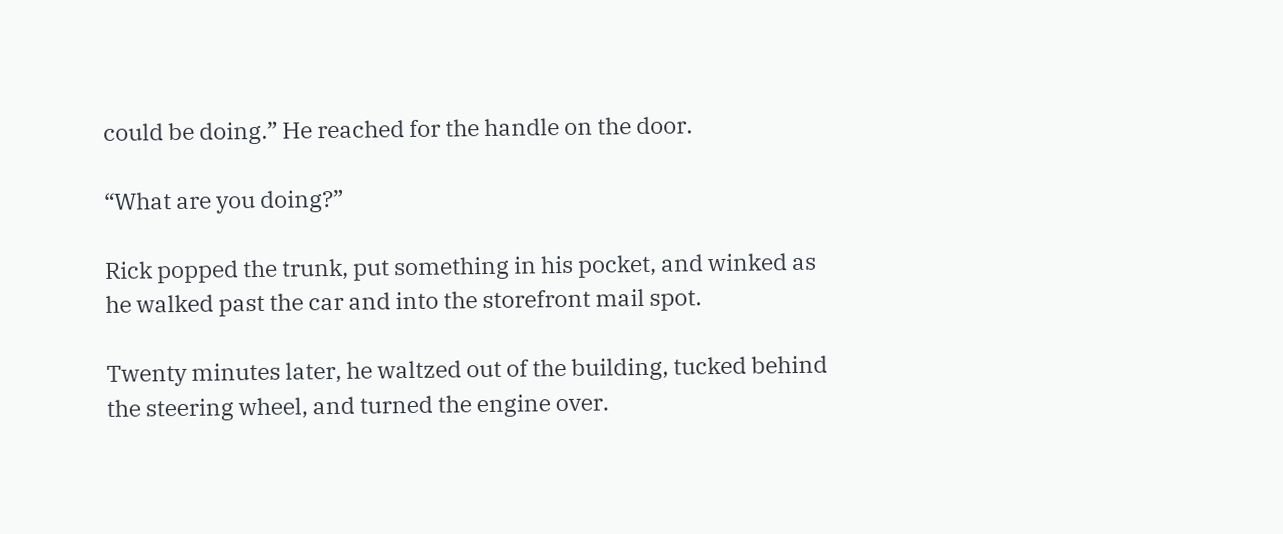could be doing.” He reached for the handle on the door.

“What are you doing?”

Rick popped the trunk, put something in his pocket, and winked as he walked past the car and into the storefront mail spot.

Twenty minutes later, he waltzed out of the building, tucked behind the steering wheel, and turned the engine over.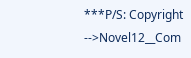***P/S: Copyright -->Novel12__Com